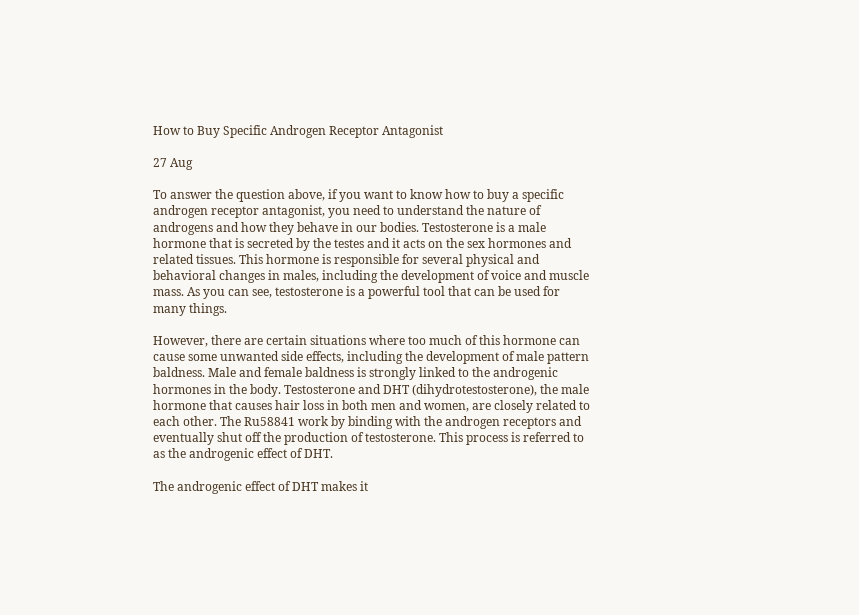How to Buy Specific Androgen Receptor Antagonist

27 Aug

To answer the question above, if you want to know how to buy a specific androgen receptor antagonist, you need to understand the nature of androgens and how they behave in our bodies. Testosterone is a male hormone that is secreted by the testes and it acts on the sex hormones and related tissues. This hormone is responsible for several physical and behavioral changes in males, including the development of voice and muscle mass. As you can see, testosterone is a powerful tool that can be used for many things.

However, there are certain situations where too much of this hormone can cause some unwanted side effects, including the development of male pattern baldness. Male and female baldness is strongly linked to the androgenic hormones in the body. Testosterone and DHT (dihydrotestosterone), the male hormone that causes hair loss in both men and women, are closely related to each other. The Ru58841 work by binding with the androgen receptors and eventually shut off the production of testosterone. This process is referred to as the androgenic effect of DHT.

The androgenic effect of DHT makes it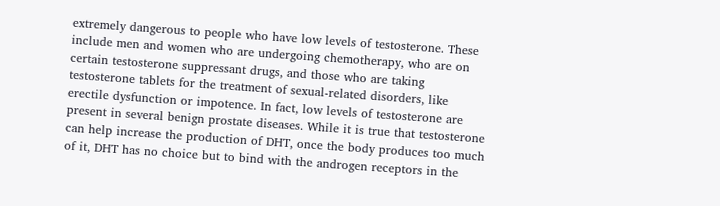extremely dangerous to people who have low levels of testosterone. These include men and women who are undergoing chemotherapy, who are on certain testosterone suppressant drugs, and those who are taking testosterone tablets for the treatment of sexual-related disorders, like erectile dysfunction or impotence. In fact, low levels of testosterone are present in several benign prostate diseases. While it is true that testosterone can help increase the production of DHT, once the body produces too much of it, DHT has no choice but to bind with the androgen receptors in the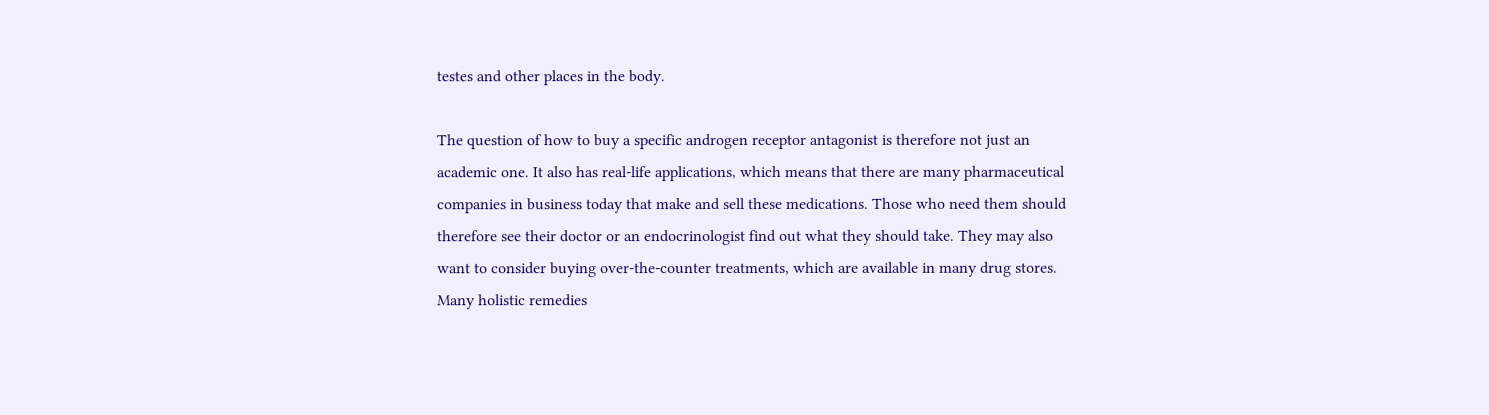testes and other places in the body.

The question of how to buy a specific androgen receptor antagonist is therefore not just an academic one. It also has real-life applications, which means that there are many pharmaceutical companies in business today that make and sell these medications. Those who need them should therefore see their doctor or an endocrinologist find out what they should take. They may also want to consider buying over-the-counter treatments, which are available in many drug stores. Many holistic remedies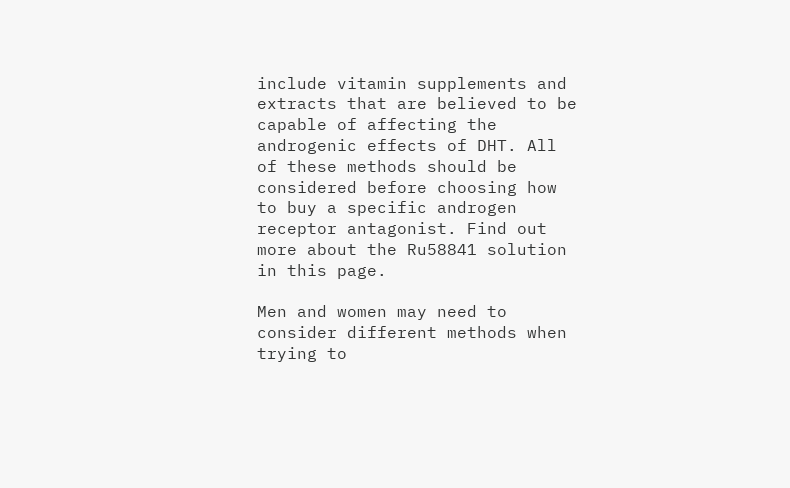include vitamin supplements and extracts that are believed to be capable of affecting the androgenic effects of DHT. All of these methods should be considered before choosing how to buy a specific androgen receptor antagonist. Find out more about the Ru58841 solution in this page.

Men and women may need to consider different methods when trying to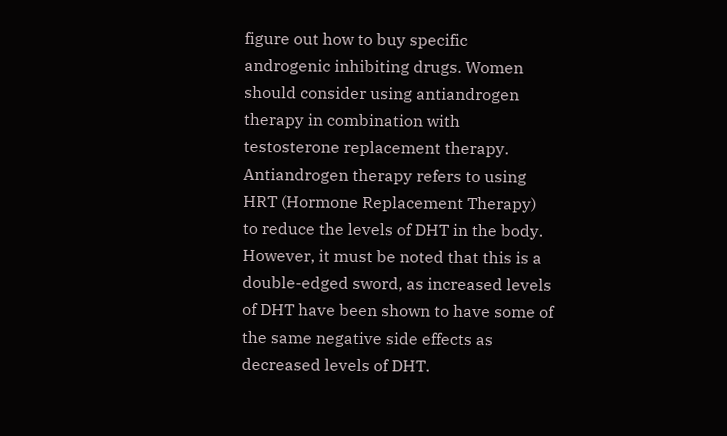figure out how to buy specific androgenic inhibiting drugs. Women should consider using antiandrogen therapy in combination with testosterone replacement therapy. Antiandrogen therapy refers to using HRT (Hormone Replacement Therapy) to reduce the levels of DHT in the body. However, it must be noted that this is a double-edged sword, as increased levels of DHT have been shown to have some of the same negative side effects as decreased levels of DHT.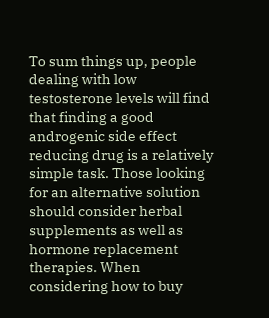To sum things up, people dealing with low testosterone levels will find that finding a good androgenic side effect reducing drug is a relatively simple task. Those looking for an alternative solution should consider herbal supplements as well as hormone replacement therapies. When considering how to buy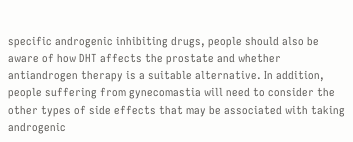specific androgenic inhibiting drugs, people should also be aware of how DHT affects the prostate and whether antiandrogen therapy is a suitable alternative. In addition, people suffering from gynecomastia will need to consider the other types of side effects that may be associated with taking androgenic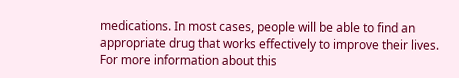medications. In most cases, people will be able to find an appropriate drug that works effectively to improve their lives. For more information about this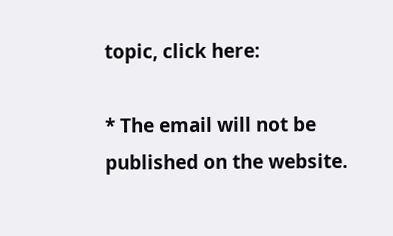topic, click here:

* The email will not be published on the website.